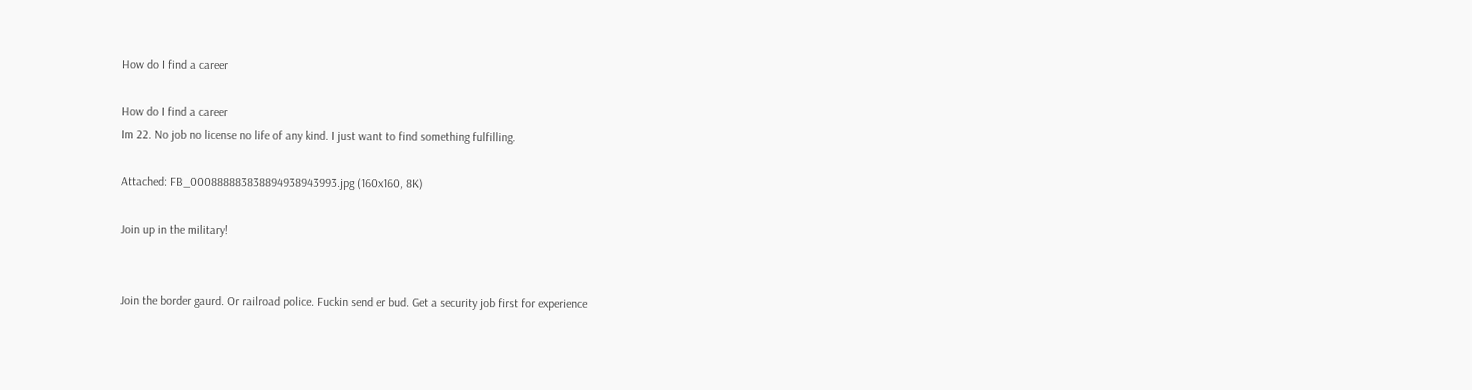How do I find a career

How do I find a career
Im 22. No job no license no life of any kind. I just want to find something fulfilling.

Attached: FB_000888883838894938943993.jpg (160x160, 8K)

Join up in the military!


Join the border gaurd. Or railroad police. Fuckin send er bud. Get a security job first for experience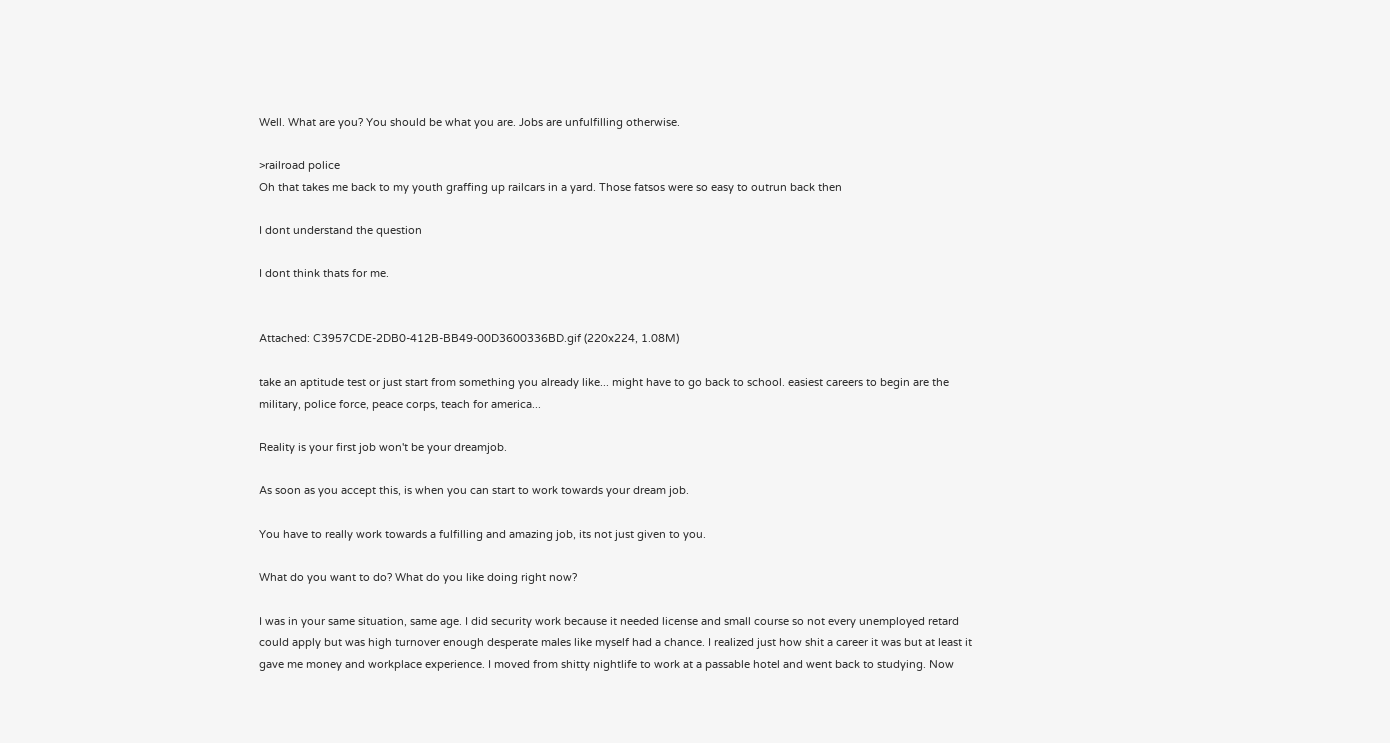Well. What are you? You should be what you are. Jobs are unfulfilling otherwise.

>railroad police
Oh that takes me back to my youth graffing up railcars in a yard. Those fatsos were so easy to outrun back then

I dont understand the question

I dont think thats for me.


Attached: C3957CDE-2DB0-412B-BB49-00D3600336BD.gif (220x224, 1.08M)

take an aptitude test or just start from something you already like... might have to go back to school. easiest careers to begin are the military, police force, peace corps, teach for america...

Reality is your first job won't be your dreamjob.

As soon as you accept this, is when you can start to work towards your dream job.

You have to really work towards a fulfilling and amazing job, its not just given to you.

What do you want to do? What do you like doing right now?

I was in your same situation, same age. I did security work because it needed license and small course so not every unemployed retard could apply but was high turnover enough desperate males like myself had a chance. I realized just how shit a career it was but at least it gave me money and workplace experience. I moved from shitty nightlife to work at a passable hotel and went back to studying. Now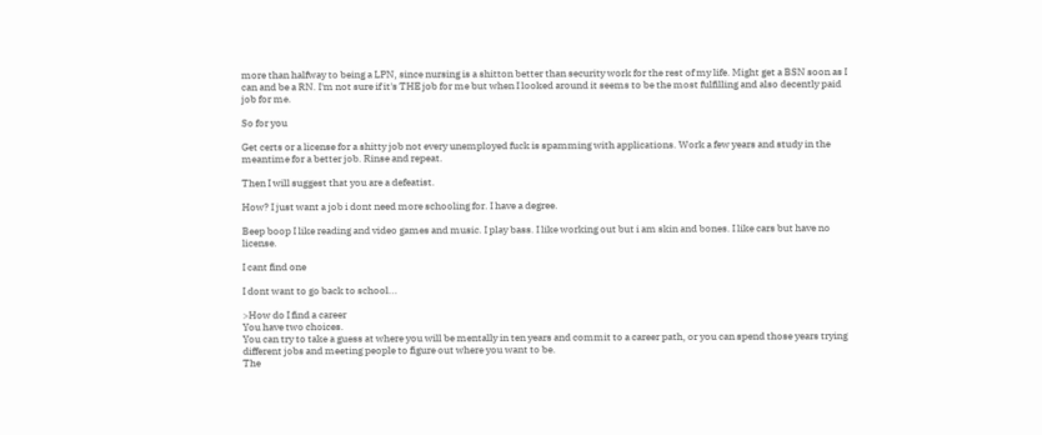more than halfway to being a LPN, since nursing is a shitton better than security work for the rest of my life. Might get a BSN soon as I can and be a RN. I'm not sure if it's THE job for me but when I looked around it seems to be the most fulfilling and also decently paid job for me.

So for you

Get certs or a license for a shitty job not every unemployed fuck is spamming with applications. Work a few years and study in the meantime for a better job. Rinse and repeat.

Then I will suggest that you are a defeatist.

How? I just want a job i dont need more schooling for. I have a degree.

Beep boop I like reading and video games and music. I play bass. I like working out but i am skin and bones. I like cars but have no license.

I cant find one

I dont want to go back to school...

>How do I find a career
You have two choices.
You can try to take a guess at where you will be mentally in ten years and commit to a career path, or you can spend those years trying different jobs and meeting people to figure out where you want to be.
The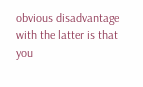obvious disadvantage with the latter is that you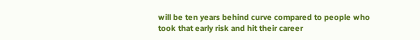will be ten years behind curve compared to people who took that early risk and hit their career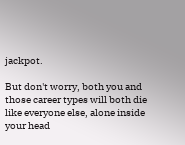jackpot.

But don't worry, both you and those career types will both die like everyone else, alone inside your head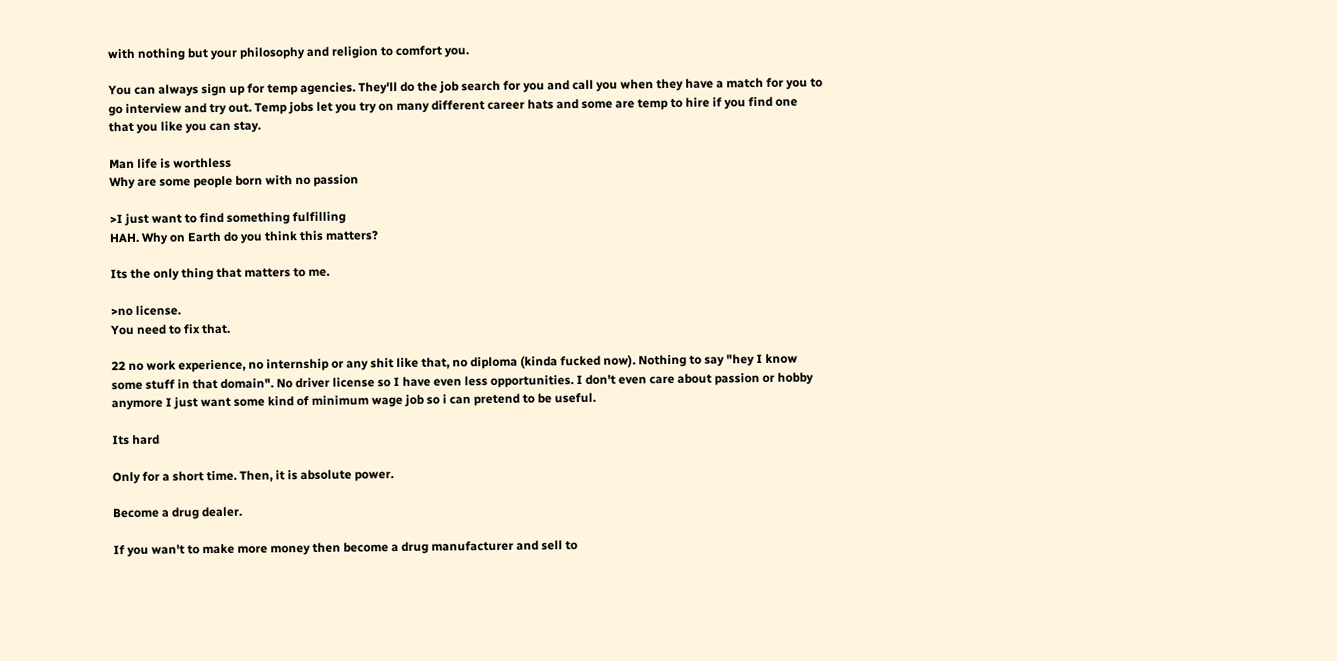with nothing but your philosophy and religion to comfort you.

You can always sign up for temp agencies. They'll do the job search for you and call you when they have a match for you to go interview and try out. Temp jobs let you try on many different career hats and some are temp to hire if you find one that you like you can stay.

Man life is worthless
Why are some people born with no passion

>I just want to find something fulfilling
HAH. Why on Earth do you think this matters?

Its the only thing that matters to me.

>no license.
You need to fix that.

22 no work experience, no internship or any shit like that, no diploma (kinda fucked now). Nothing to say "hey I know some stuff in that domain". No driver license so I have even less opportunities. I don't even care about passion or hobby anymore I just want some kind of minimum wage job so i can pretend to be useful.

Its hard

Only for a short time. Then, it is absolute power.

Become a drug dealer.

If you wan't to make more money then become a drug manufacturer and sell to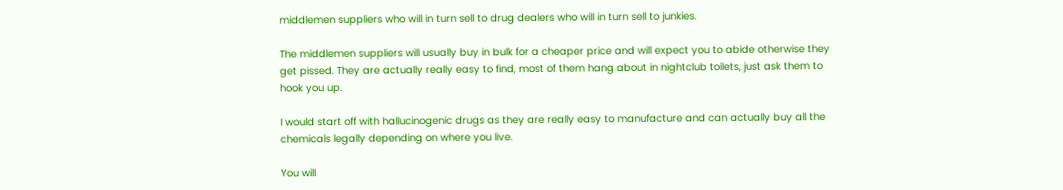middlemen suppliers who will in turn sell to drug dealers who will in turn sell to junkies.

The middlemen suppliers will usually buy in bulk for a cheaper price and will expect you to abide otherwise they get pissed. They are actually really easy to find, most of them hang about in nightclub toilets, just ask them to hook you up.

I would start off with hallucinogenic drugs as they are really easy to manufacture and can actually buy all the chemicals legally depending on where you live.

You will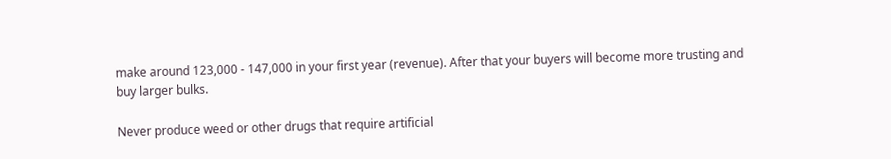make around 123,000 - 147,000 in your first year (revenue). After that your buyers will become more trusting and buy larger bulks.

Never produce weed or other drugs that require artificial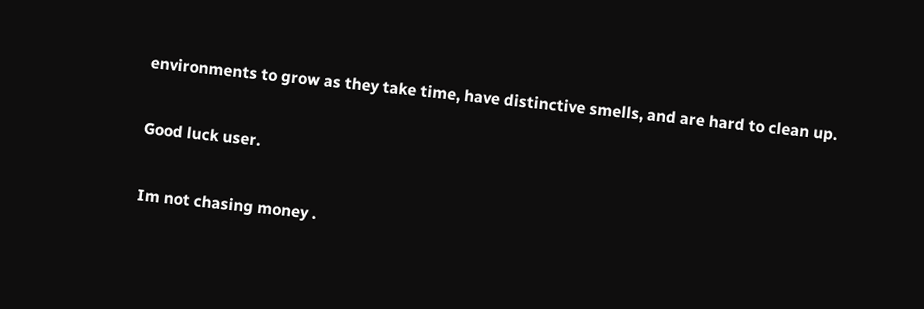environments to grow as they take time, have distinctive smells, and are hard to clean up.

Good luck user.

Im not chasing money .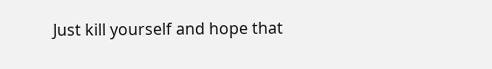Just kill yourself and hope that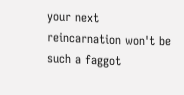your next reincarnation won't be such a faggot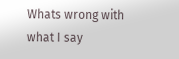Whats wrong with what I say